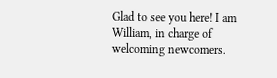Glad to see you here! I am William, in charge of welcoming newcomers.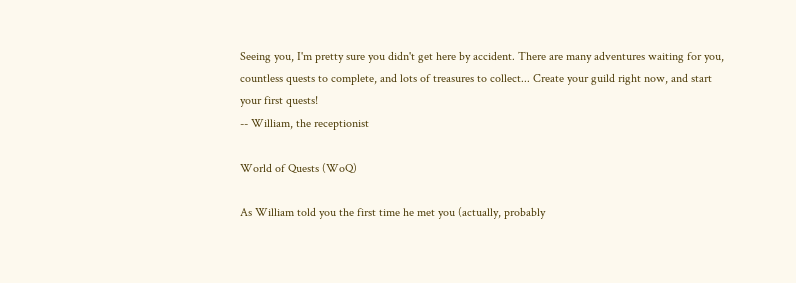Seeing you, I'm pretty sure you didn't get here by accident. There are many adventures waiting for you, countless quests to complete, and lots of treasures to collect... Create your guild right now, and start your first quests!
-- William, the receptionist

World of Quests (WoQ)

As William told you the first time he met you (actually, probably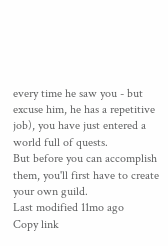every time he saw you - but excuse him, he has a repetitive job), you have just entered a world full of quests.
But before you can accomplish them, you'll first have to create your own guild.
Last modified 11mo ago
Copy link